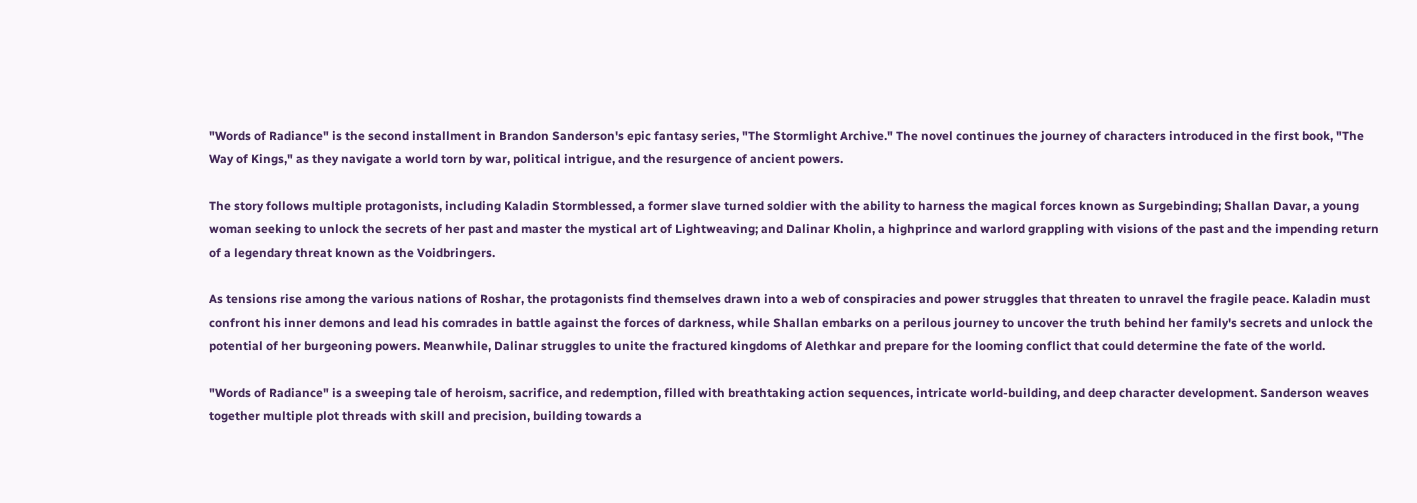"Words of Radiance" is the second installment in Brandon Sanderson's epic fantasy series, "The Stormlight Archive." The novel continues the journey of characters introduced in the first book, "The Way of Kings," as they navigate a world torn by war, political intrigue, and the resurgence of ancient powers.

The story follows multiple protagonists, including Kaladin Stormblessed, a former slave turned soldier with the ability to harness the magical forces known as Surgebinding; Shallan Davar, a young woman seeking to unlock the secrets of her past and master the mystical art of Lightweaving; and Dalinar Kholin, a highprince and warlord grappling with visions of the past and the impending return of a legendary threat known as the Voidbringers.

As tensions rise among the various nations of Roshar, the protagonists find themselves drawn into a web of conspiracies and power struggles that threaten to unravel the fragile peace. Kaladin must confront his inner demons and lead his comrades in battle against the forces of darkness, while Shallan embarks on a perilous journey to uncover the truth behind her family's secrets and unlock the potential of her burgeoning powers. Meanwhile, Dalinar struggles to unite the fractured kingdoms of Alethkar and prepare for the looming conflict that could determine the fate of the world.

"Words of Radiance" is a sweeping tale of heroism, sacrifice, and redemption, filled with breathtaking action sequences, intricate world-building, and deep character development. Sanderson weaves together multiple plot threads with skill and precision, building towards a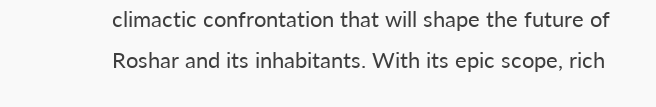climactic confrontation that will shape the future of Roshar and its inhabitants. With its epic scope, rich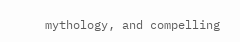mythology, and compelling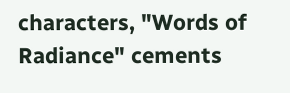characters, "Words of Radiance" cements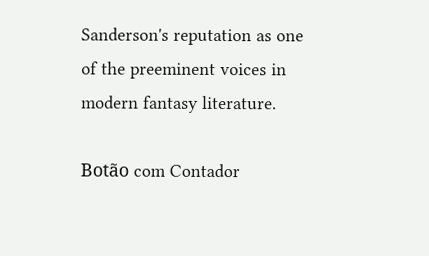Sanderson's reputation as one of the preeminent voices in modern fantasy literature.

Botão com Contador